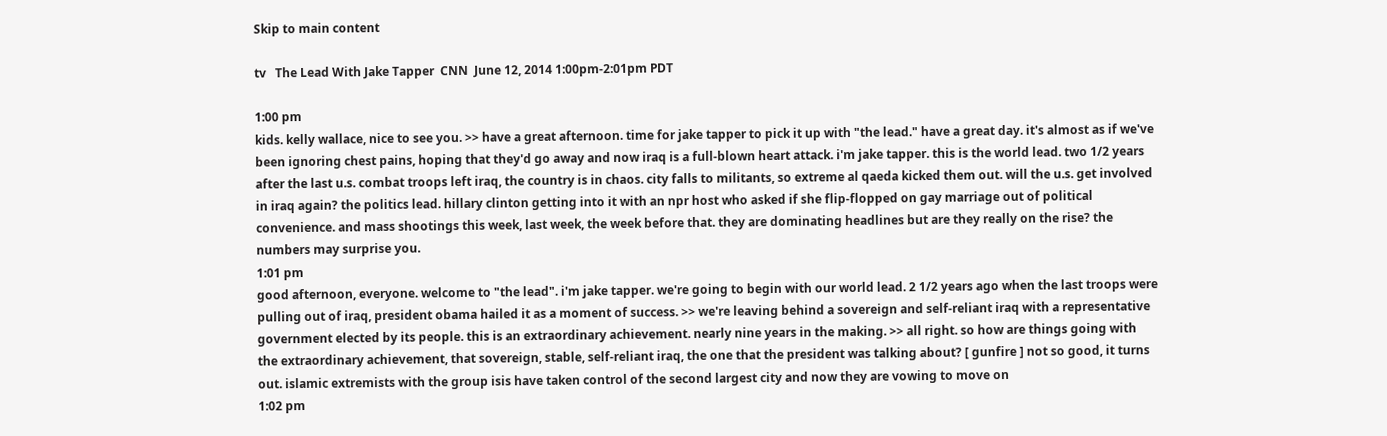Skip to main content

tv   The Lead With Jake Tapper  CNN  June 12, 2014 1:00pm-2:01pm PDT

1:00 pm
kids. kelly wallace, nice to see you. >> have a great afternoon. time for jake tapper to pick it up with "the lead." have a great day. it's almost as if we've been ignoring chest pains, hoping that they'd go away and now iraq is a full-blown heart attack. i'm jake tapper. this is the world lead. two 1/2 years after the last u.s. combat troops left iraq, the country is in chaos. city falls to militants, so extreme al qaeda kicked them out. will the u.s. get involved in iraq again? the politics lead. hillary clinton getting into it with an npr host who asked if she flip-flopped on gay marriage out of political convenience. and mass shootings this week, last week, the week before that. they are dominating headlines but are they really on the rise? the numbers may surprise you.
1:01 pm
good afternoon, everyone. welcome to "the lead". i'm jake tapper. we're going to begin with our world lead. 2 1/2 years ago when the last troops were pulling out of iraq, president obama hailed it as a moment of success. >> we're leaving behind a sovereign and self-reliant iraq with a representative government elected by its people. this is an extraordinary achievement. nearly nine years in the making. >> all right. so how are things going with the extraordinary achievement, that sovereign, stable, self-reliant iraq, the one that the president was talking about? [ gunfire ] not so good, it turns out. islamic extremists with the group isis have taken control of the second largest city and now they are vowing to move on
1:02 pm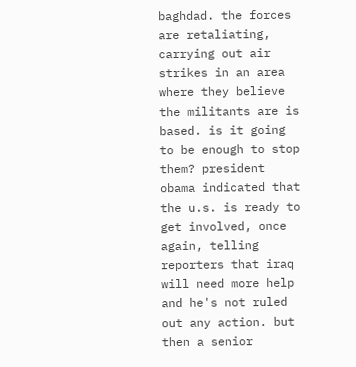baghdad. the forces are retaliating, carrying out air strikes in an area where they believe the militants are is based. is it going to be enough to stop them? president obama indicated that the u.s. is ready to get involved, once again, telling reporters that iraq will need more help and he's not ruled out any action. but then a senior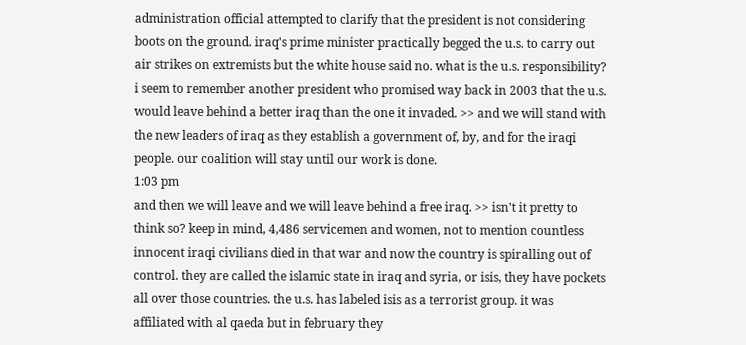administration official attempted to clarify that the president is not considering boots on the ground. iraq's prime minister practically begged the u.s. to carry out air strikes on extremists but the white house said no. what is the u.s. responsibility? i seem to remember another president who promised way back in 2003 that the u.s. would leave behind a better iraq than the one it invaded. >> and we will stand with the new leaders of iraq as they establish a government of, by, and for the iraqi people. our coalition will stay until our work is done.
1:03 pm
and then we will leave and we will leave behind a free iraq. >> isn't it pretty to think so? keep in mind, 4,486 servicemen and women, not to mention countless innocent iraqi civilians died in that war and now the country is spiralling out of control. they are called the islamic state in iraq and syria, or isis, they have pockets all over those countries. the u.s. has labeled isis as a terrorist group. it was affiliated with al qaeda but in february they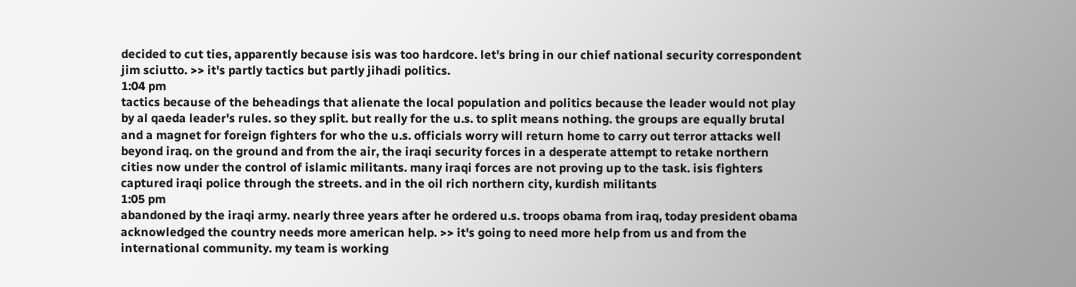decided to cut ties, apparently because isis was too hardcore. let's bring in our chief national security correspondent jim sciutto. >> it's partly tactics but partly jihadi politics.
1:04 pm
tactics because of the beheadings that alienate the local population and politics because the leader would not play by al qaeda leader's rules. so they split. but really for the u.s. to split means nothing. the groups are equally brutal and a magnet for foreign fighters for who the u.s. officials worry will return home to carry out terror attacks well beyond iraq. on the ground and from the air, the iraqi security forces in a desperate attempt to retake northern cities now under the control of islamic militants. many iraqi forces are not proving up to the task. isis fighters captured iraqi police through the streets. and in the oil rich northern city, kurdish militants
1:05 pm
abandoned by the iraqi army. nearly three years after he ordered u.s. troops obama from iraq, today president obama acknowledged the country needs more american help. >> it's going to need more help from us and from the international community. my team is working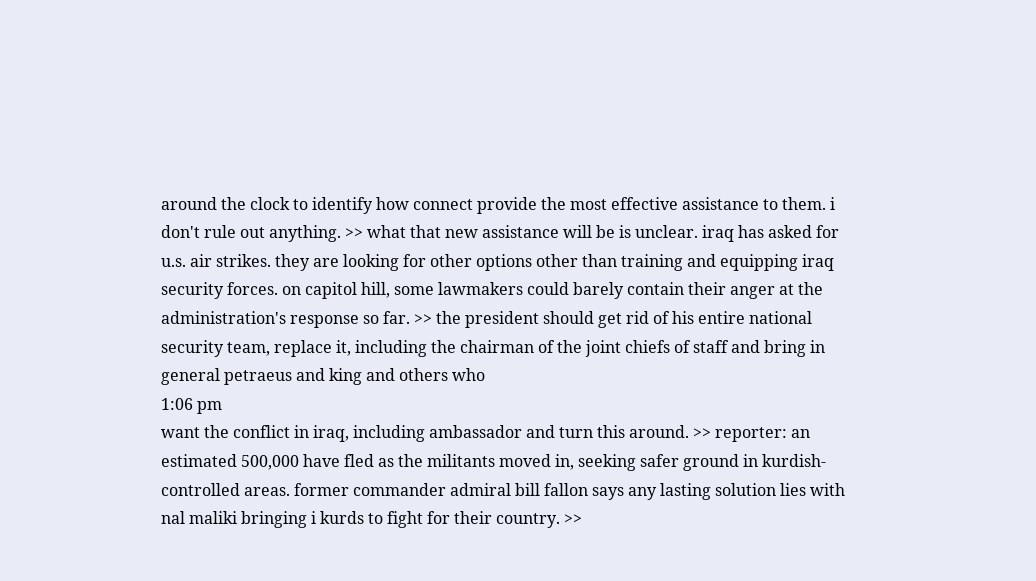around the clock to identify how connect provide the most effective assistance to them. i don't rule out anything. >> what that new assistance will be is unclear. iraq has asked for u.s. air strikes. they are looking for other options other than training and equipping iraq security forces. on capitol hill, some lawmakers could barely contain their anger at the administration's response so far. >> the president should get rid of his entire national security team, replace it, including the chairman of the joint chiefs of staff and bring in general petraeus and king and others who
1:06 pm
want the conflict in iraq, including ambassador and turn this around. >> reporter: an estimated 500,000 have fled as the militants moved in, seeking safer ground in kurdish-controlled areas. former commander admiral bill fallon says any lasting solution lies with nal maliki bringing i kurds to fight for their country. >>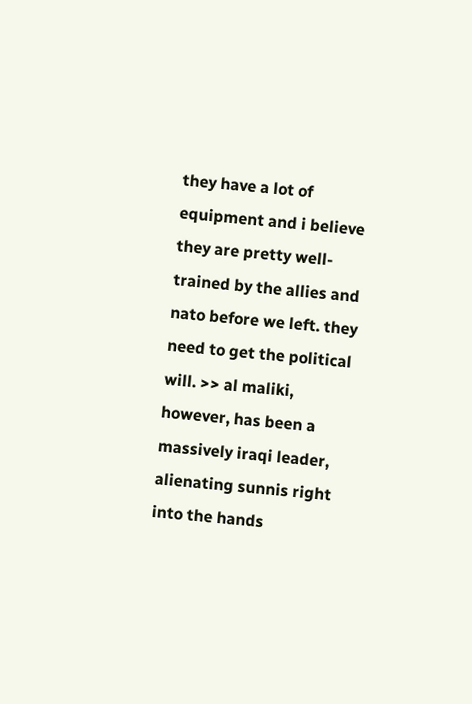they have a lot of equipment and i believe they are pretty well-trained by the allies and nato before we left. they need to get the political will. >> al maliki, however, has been a massively iraqi leader, alienating sunnis right into the hands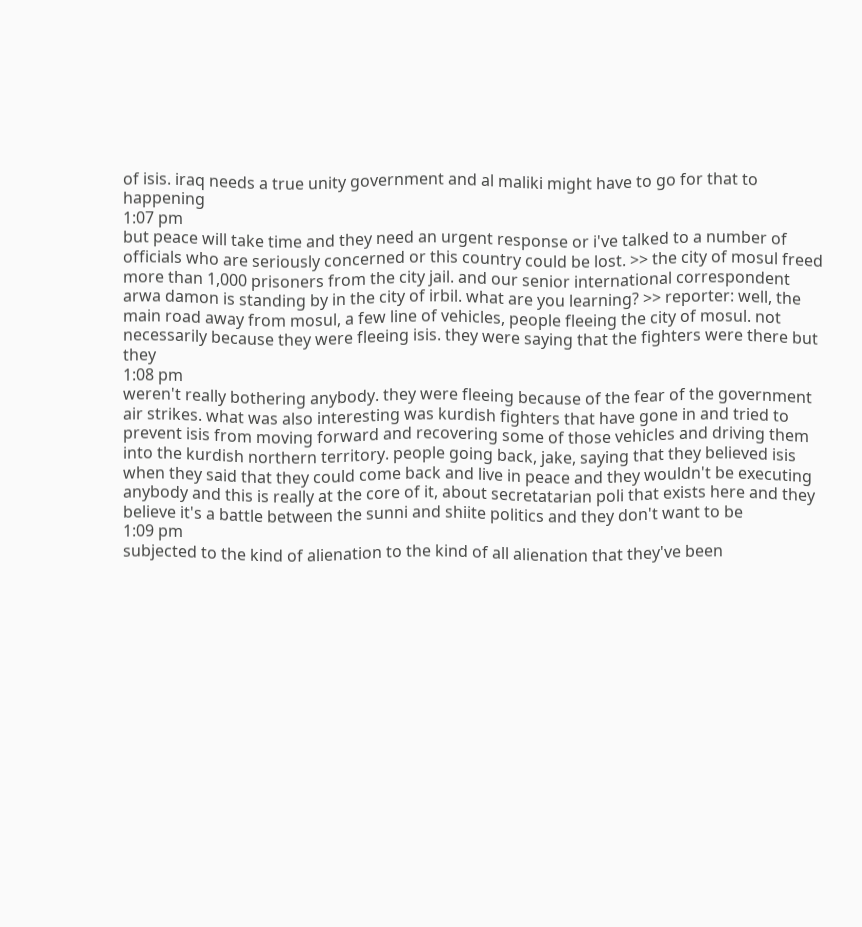of isis. iraq needs a true unity government and al maliki might have to go for that to happening
1:07 pm
but peace will take time and they need an urgent response or i've talked to a number of officials who are seriously concerned or this country could be lost. >> the city of mosul freed more than 1,000 prisoners from the city jail. and our senior international correspondent arwa damon is standing by in the city of irbil. what are you learning? >> reporter: well, the main road away from mosul, a few line of vehicles, people fleeing the city of mosul. not necessarily because they were fleeing isis. they were saying that the fighters were there but they
1:08 pm
weren't really bothering anybody. they were fleeing because of the fear of the government air strikes. what was also interesting was kurdish fighters that have gone in and tried to prevent isis from moving forward and recovering some of those vehicles and driving them into the kurdish northern territory. people going back, jake, saying that they believed isis when they said that they could come back and live in peace and they wouldn't be executing anybody and this is really at the core of it, about secretatarian poli that exists here and they believe it's a battle between the sunni and shiite politics and they don't want to be
1:09 pm
subjected to the kind of alienation to the kind of all alienation that they've been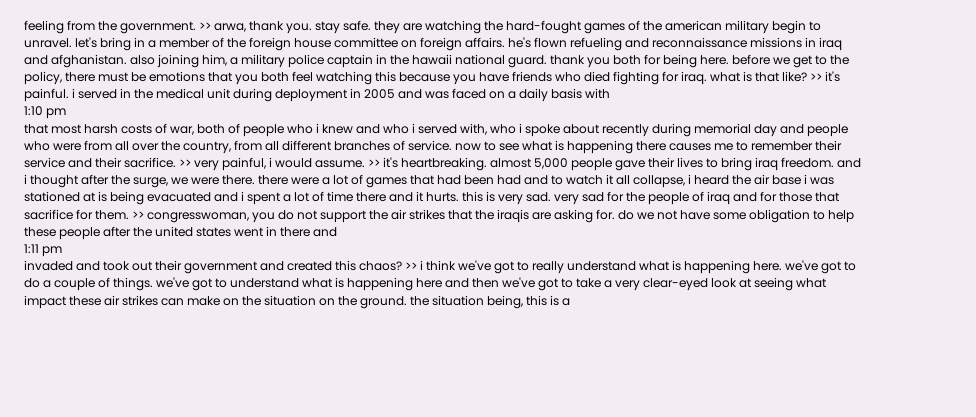feeling from the government. >> arwa, thank you. stay safe. they are watching the hard-fought games of the american military begin to unravel. let's bring in a member of the foreign house committee on foreign affairs. he's flown refueling and reconnaissance missions in iraq and afghanistan. also joining him, a military police captain in the hawaii national guard. thank you both for being here. before we get to the policy, there must be emotions that you both feel watching this because you have friends who died fighting for iraq. what is that like? >> it's painful. i served in the medical unit during deployment in 2005 and was faced on a daily basis with
1:10 pm
that most harsh costs of war, both of people who i knew and who i served with, who i spoke about recently during memorial day and people who were from all over the country, from all different branches of service. now to see what is happening there causes me to remember their service and their sacrifice. >> very painful, i would assume. >> it's heartbreaking. almost 5,000 people gave their lives to bring iraq freedom. and i thought after the surge, we were there. there were a lot of games that had been had and to watch it all collapse, i heard the air base i was stationed at is being evacuated and i spent a lot of time there and it hurts. this is very sad. very sad for the people of iraq and for those that sacrifice for them. >> congresswoman, you do not support the air strikes that the iraqis are asking for. do we not have some obligation to help these people after the united states went in there and
1:11 pm
invaded and took out their government and created this chaos? >> i think we've got to really understand what is happening here. we've got to do a couple of things. we've got to understand what is happening here and then we've got to take a very clear-eyed look at seeing what impact these air strikes can make on the situation on the ground. the situation being, this is a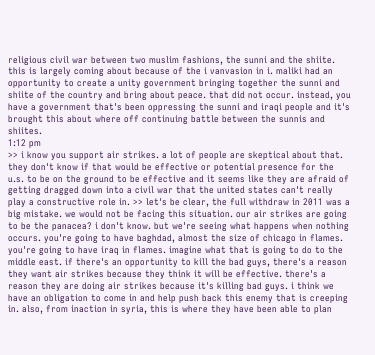religious civil war between two muslim fashions, the sunni and the shiite. this is largely coming about because of the i vanvasion in i. maliki had an opportunity to create a unity government bringing together the sunni and shiite of the country and bring about peace. that did not occur. instead, you have a government that's been oppressing the sunni and iraqi people and it's brought this about where off continuing battle between the sunnis and shiites.
1:12 pm
>> i know you support air strikes. a lot of people are skeptical about that. they don't know if that would be effective or potential presence for the u.s. to be on the ground to be effective and it seems like they are afraid of getting dragged down into a civil war that the united states can't really play a constructive role in. >> let's be clear, the full withdraw in 2011 was a big mistake. we would not be facing this situation. our air strikes are going to be the panacea? i don't know. but we're seeing what happens when nothing occurs. you're going to have baghdad, almost the size of chicago in flames. you're going to have iraq in flames. imagine what that is going to do to the middle east. if there's an opportunity to kill the bad guys, there's a reason they want air strikes because they think it will be effective. there's a reason they are doing air strikes because it's killing bad guys. i think we have an obligation to come in and help push back this enemy that is creeping in. also, from inaction in syria, this is where they have been able to plan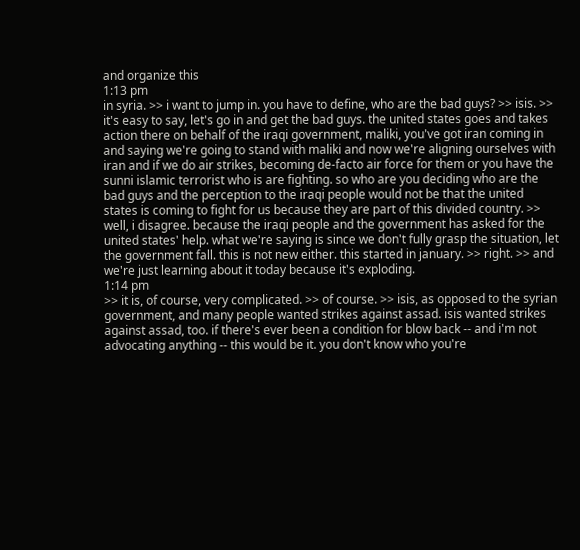and organize this
1:13 pm
in syria. >> i want to jump in. you have to define, who are the bad guys? >> isis. >> it's easy to say, let's go in and get the bad guys. the united states goes and takes action there on behalf of the iraqi government, maliki, you've got iran coming in and saying we're going to stand with maliki and now we're aligning ourselves with iran and if we do air strikes, becoming de-facto air force for them or you have the sunni islamic terrorist who is are fighting. so who are you deciding who are the bad guys and the perception to the iraqi people would not be that the united states is coming to fight for us because they are part of this divided country. >> well, i disagree. because the iraqi people and the government has asked for the united states' help. what we're saying is since we don't fully grasp the situation, let the government fall. this is not new either. this started in january. >> right. >> and we're just learning about it today because it's exploding.
1:14 pm
>> it is, of course, very complicated. >> of course. >> isis, as opposed to the syrian government, and many people wanted strikes against assad. isis wanted strikes against assad, too. if there's ever been a condition for blow back -- and i'm not advocating anything -- this would be it. you don't know who you're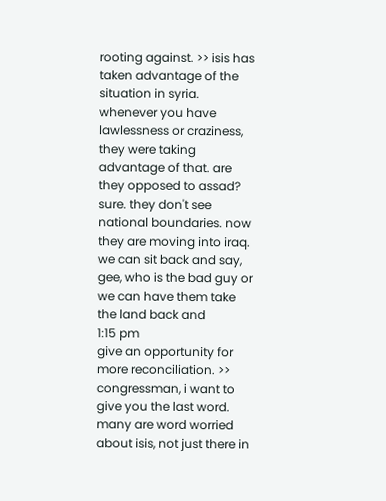rooting against. >> isis has taken advantage of the situation in syria. whenever you have lawlessness or craziness, they were taking advantage of that. are they opposed to assad? sure. they don't see national boundaries. now they are moving into iraq. we can sit back and say, gee, who is the bad guy or we can have them take the land back and
1:15 pm
give an opportunity for more reconciliation. >> congressman, i want to give you the last word. many are word worried about isis, not just there in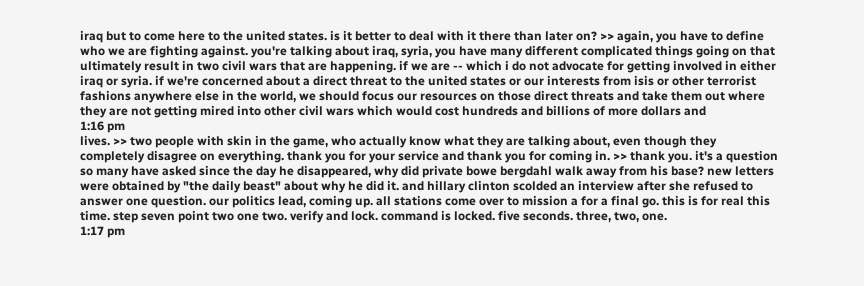iraq but to come here to the united states. is it better to deal with it there than later on? >> again, you have to define who we are fighting against. you're talking about iraq, syria, you have many different complicated things going on that ultimately result in two civil wars that are happening. if we are -- which i do not advocate for getting involved in either iraq or syria. if we're concerned about a direct threat to the united states or our interests from isis or other terrorist fashions anywhere else in the world, we should focus our resources on those direct threats and take them out where they are not getting mired into other civil wars which would cost hundreds and billions of more dollars and
1:16 pm
lives. >> two people with skin in the game, who actually know what they are talking about, even though they completely disagree on everything. thank you for your service and thank you for coming in. >> thank you. it's a question so many have asked since the day he disappeared, why did private bowe bergdahl walk away from his base? new letters were obtained by "the daily beast" about why he did it. and hillary clinton scolded an interview after she refused to answer one question. our politics lead, coming up. all stations come over to mission a for a final go. this is for real this time. step seven point two one two. verify and lock. command is locked. five seconds. three, two, one.
1:17 pm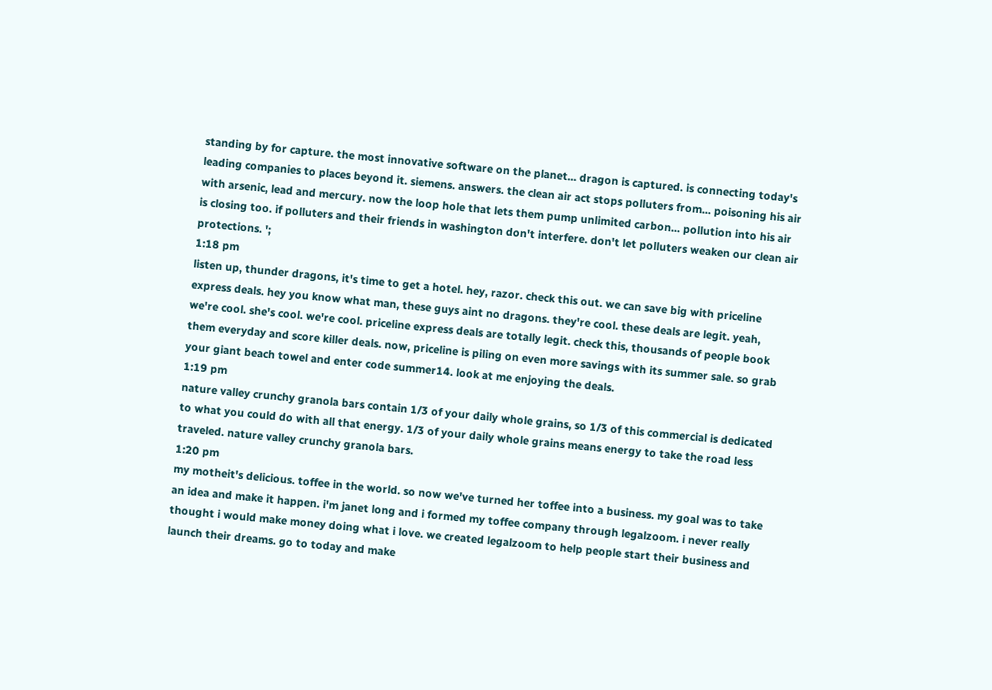standing by for capture. the most innovative software on the planet... dragon is captured. is connecting today's leading companies to places beyond it. siemens. answers. the clean air act stops polluters from... poisoning his air with arsenic, lead and mercury. now the loop hole that lets them pump unlimited carbon... pollution into his air is closing too. if polluters and their friends in washington don't interfere. don't let polluters weaken our clean air protections. ';
1:18 pm
listen up, thunder dragons, it's time to get a hotel. hey, razor. check this out. we can save big with priceline express deals. hey you know what man, these guys aint no dragons. they're cool. these deals are legit. yeah, we're cool. she's cool. we're cool. priceline express deals are totally legit. check this, thousands of people book them everyday and score killer deals. now, priceline is piling on even more savings with its summer sale. so grab your giant beach towel and enter code summer14. look at me enjoying the deals.
1:19 pm
nature valley crunchy granola bars contain 1/3 of your daily whole grains, so 1/3 of this commercial is dedicated to what you could do with all that energy. 1/3 of your daily whole grains means energy to take the road less traveled. nature valley crunchy granola bars.
1:20 pm
my motheit's delicious. toffee in the world. so now we've turned her toffee into a business. my goal was to take an idea and make it happen. i'm janet long and i formed my toffee company through legalzoom. i never really thought i would make money doing what i love. we created legalzoom to help people start their business and launch their dreams. go to today and make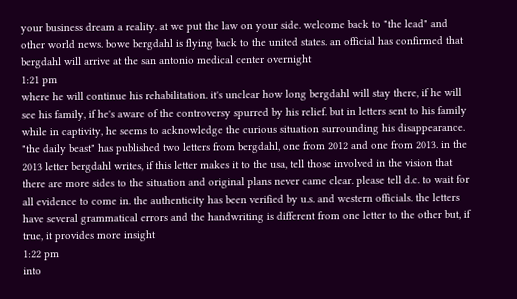your business dream a reality. at we put the law on your side. welcome back to "the lead" and other world news. bowe bergdahl is flying back to the united states. an official has confirmed that bergdahl will arrive at the san antonio medical center overnight
1:21 pm
where he will continue his rehabilitation. it's unclear how long bergdahl will stay there, if he will see his family, if he's aware of the controversy spurred by his relief. but in letters sent to his family while in captivity, he seems to acknowledge the curious situation surrounding his disappearance. "the daily beast" has published two letters from bergdahl, one from 2012 and one from 2013. in the 2013 letter bergdahl writes, if this letter makes it to the usa, tell those involved in the vision that there are more sides to the situation and original plans never came clear. please tell d.c. to wait for all evidence to come in. the authenticity has been verified by u.s. and western officials. the letters have several grammatical errors and the handwriting is different from one letter to the other but, if true, it provides more insight
1:22 pm
into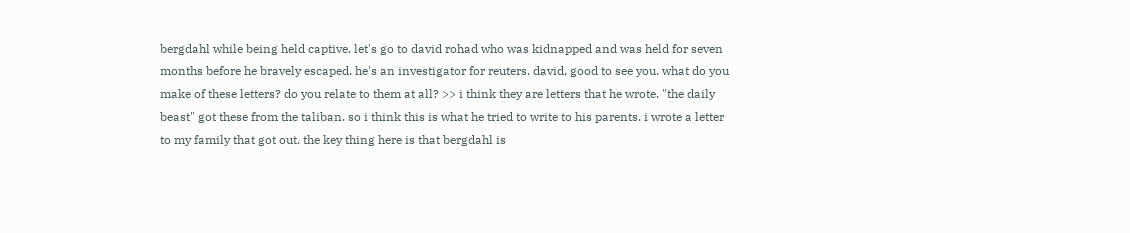bergdahl while being held captive. let's go to david rohad who was kidnapped and was held for seven months before he bravely escaped. he's an investigator for reuters. david, good to see you. what do you make of these letters? do you relate to them at all? >> i think they are letters that he wrote. "the daily beast" got these from the taliban. so i think this is what he tried to write to his parents. i wrote a letter to my family that got out. the key thing here is that bergdahl is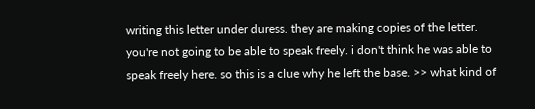writing this letter under duress. they are making copies of the letter. you're not going to be able to speak freely. i don't think he was able to speak freely here. so this is a clue why he left the base. >> what kind of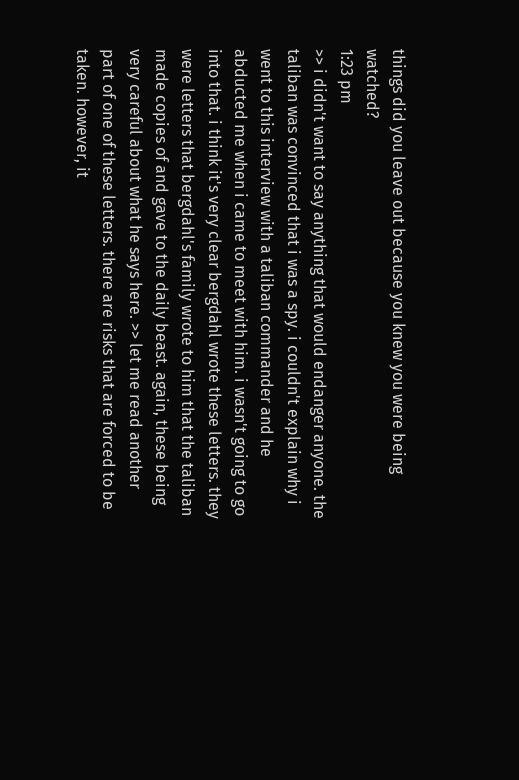things did you leave out because you knew you were being watched?
1:23 pm
>> i didn't want to say anything that would endanger anyone. the taliban was convinced that i was a spy. i couldn't explain why i went to this interview with a taliban commander and he abducted me when i came to meet with him. i wasn't going to go into that. i think it's very clear bergdahl wrote these letters. they were letters that bergdahl's family wrote to him that the taliban made copies of and gave to the daily beast. again, these being very careful about what he says here. >> let me read another part of one of these letters. there are risks that are forced to be taken. however, it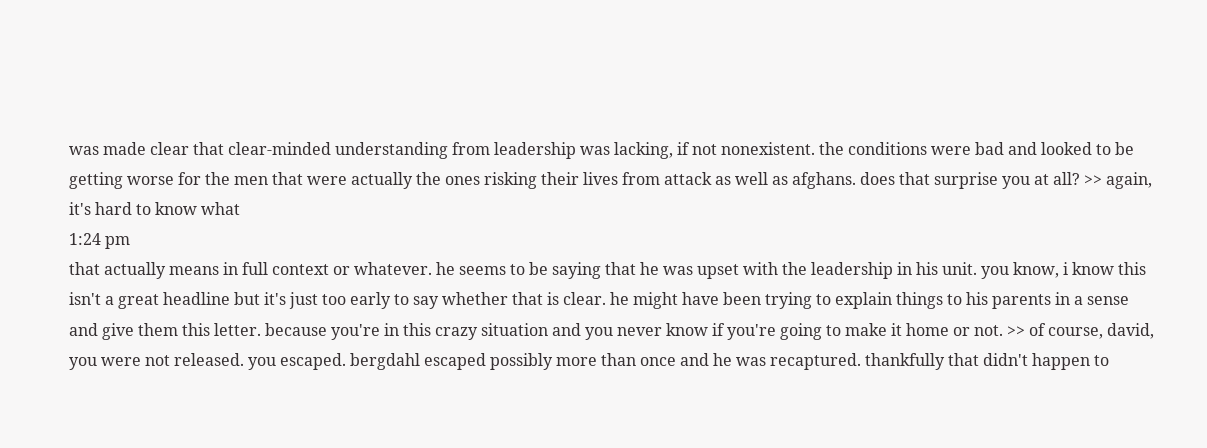was made clear that clear-minded understanding from leadership was lacking, if not nonexistent. the conditions were bad and looked to be getting worse for the men that were actually the ones risking their lives from attack as well as afghans. does that surprise you at all? >> again, it's hard to know what
1:24 pm
that actually means in full context or whatever. he seems to be saying that he was upset with the leadership in his unit. you know, i know this isn't a great headline but it's just too early to say whether that is clear. he might have been trying to explain things to his parents in a sense and give them this letter. because you're in this crazy situation and you never know if you're going to make it home or not. >> of course, david, you were not released. you escaped. bergdahl escaped possibly more than once and he was recaptured. thankfully that didn't happen to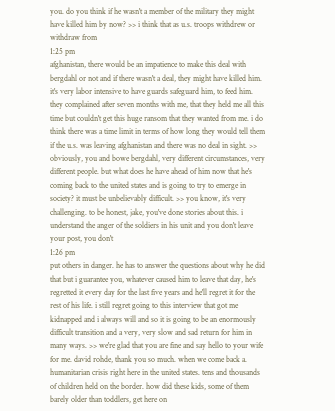you. do you think if he wasn't a member of the military they might have killed him by now? >> i think that as u.s. troops withdrew or withdraw from
1:25 pm
afghanistan, there would be an impatience to make this deal with bergdahl or not and if there wasn't a deal, they might have killed him. it's very labor intensive to have guards safeguard him, to feed him. they complained after seven months with me, that they held me all this time but couldn't get this huge ransom that they wanted from me. i do think there was a time limit in terms of how long they would tell them if the u.s. was leaving afghanistan and there was no deal in sight. >> obviously, you and bowe bergdahl, very different circumstances, very different people. but what does he have ahead of him now that he's coming back to the united states and is going to try to emerge in society? it must be unbelievably difficult. >> you know, it's very challenging. to be honest, jake, you've done stories about this. i understand the anger of the soldiers in his unit and you don't leave your post, you don't
1:26 pm
put others in danger. he has to answer the questions about why he did that but i guarantee you, whatever caused him to leave that day, he's regretted it every day for the last five years and he'll regret it for the rest of his life. i still regret going to this interview that got me kidnapped and i always will and so it is going to be an enormously difficult transition and a very, very slow and sad return for him in many ways. >> we're glad that you are fine and say hello to your wife for me. david rohde, thank you so much. when we come back a. humanitarian crisis right here in the united states. tens and thousands of children held on the border. how did these kids, some of them barely older than toddlers, get here on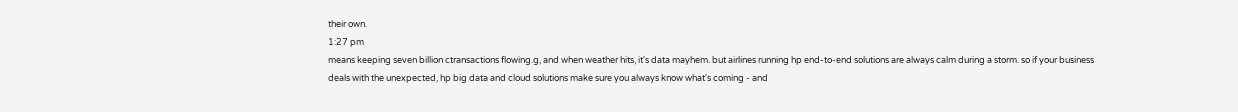their own.
1:27 pm
means keeping seven billion ctransactions flowing.g, and when weather hits, it's data mayhem. but airlines running hp end-to-end solutions are always calm during a storm. so if your business deals with the unexpected, hp big data and cloud solutions make sure you always know what's coming - and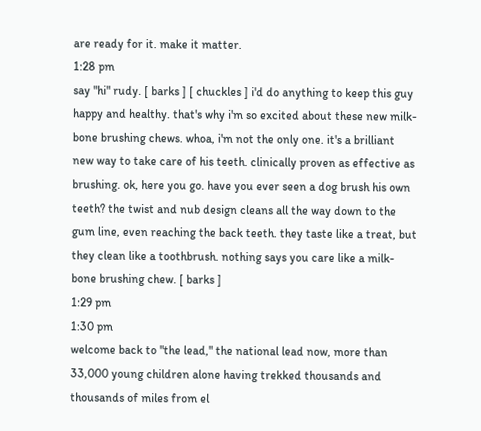are ready for it. make it matter.
1:28 pm
say "hi" rudy. [ barks ] [ chuckles ] i'd do anything to keep this guy happy and healthy. that's why i'm so excited about these new milk-bone brushing chews. whoa, i'm not the only one. it's a brilliant new way to take care of his teeth. clinically proven as effective as brushing. ok, here you go. have you ever seen a dog brush his own teeth? the twist and nub design cleans all the way down to the gum line, even reaching the back teeth. they taste like a treat, but they clean like a toothbrush. nothing says you care like a milk-bone brushing chew. [ barks ]
1:29 pm
1:30 pm
welcome back to "the lead," the national lead now, more than 33,000 young children alone having trekked thousands and thousands of miles from el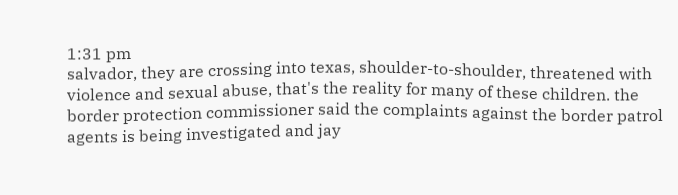1:31 pm
salvador, they are crossing into texas, shoulder-to-shoulder, threatened with violence and sexual abuse, that's the reality for many of these children. the border protection commissioner said the complaints against the border patrol agents is being investigated and jay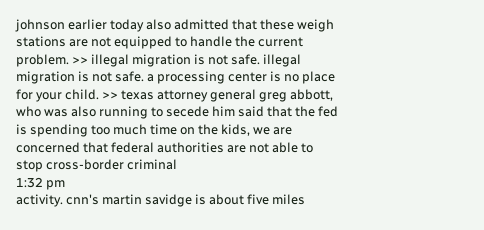johnson earlier today also admitted that these weigh stations are not equipped to handle the current problem. >> illegal migration is not safe. illegal migration is not safe. a processing center is no place for your child. >> texas attorney general greg abbott, who was also running to secede him said that the fed is spending too much time on the kids, we are concerned that federal authorities are not able to stop cross-border criminal
1:32 pm
activity. cnn's martin savidge is about five miles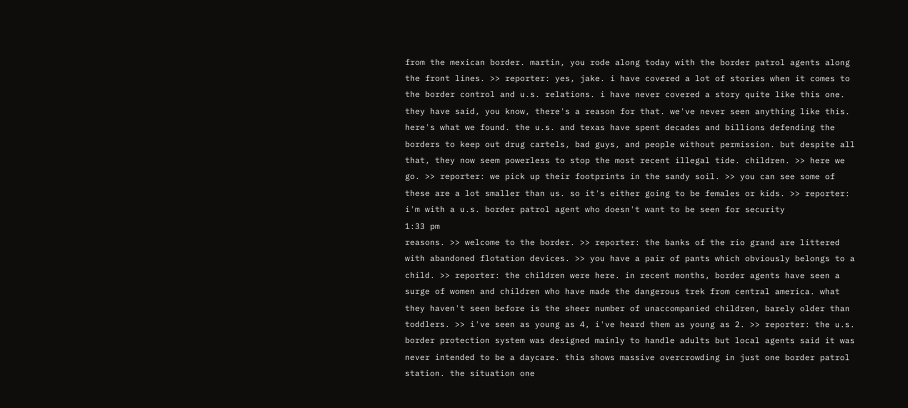from the mexican border. martin, you rode along today with the border patrol agents along the front lines. >> reporter: yes, jake. i have covered a lot of stories when it comes to the border control and u.s. relations. i have never covered a story quite like this one. they have said, you know, there's a reason for that. we've never seen anything like this. here's what we found. the u.s. and texas have spent decades and billions defending the borders to keep out drug cartels, bad guys, and people without permission. but despite all that, they now seem powerless to stop the most recent illegal tide. children. >> here we go. >> reporter: we pick up their footprints in the sandy soil. >> you can see some of these are a lot smaller than us. so it's either going to be females or kids. >> reporter: i'm with a u.s. border patrol agent who doesn't want to be seen for security
1:33 pm
reasons. >> welcome to the border. >> reporter: the banks of the rio grand are littered with abandoned flotation devices. >> you have a pair of pants which obviously belongs to a child. >> reporter: the children were here. in recent months, border agents have seen a surge of women and children who have made the dangerous trek from central america. what they haven't seen before is the sheer number of unaccompanied children, barely older than toddlers. >> i've seen as young as 4, i've heard them as young as 2. >> reporter: the u.s. border protection system was designed mainly to handle adults but local agents said it was never intended to be a daycare. this shows massive overcrowding in just one border patrol station. the situation one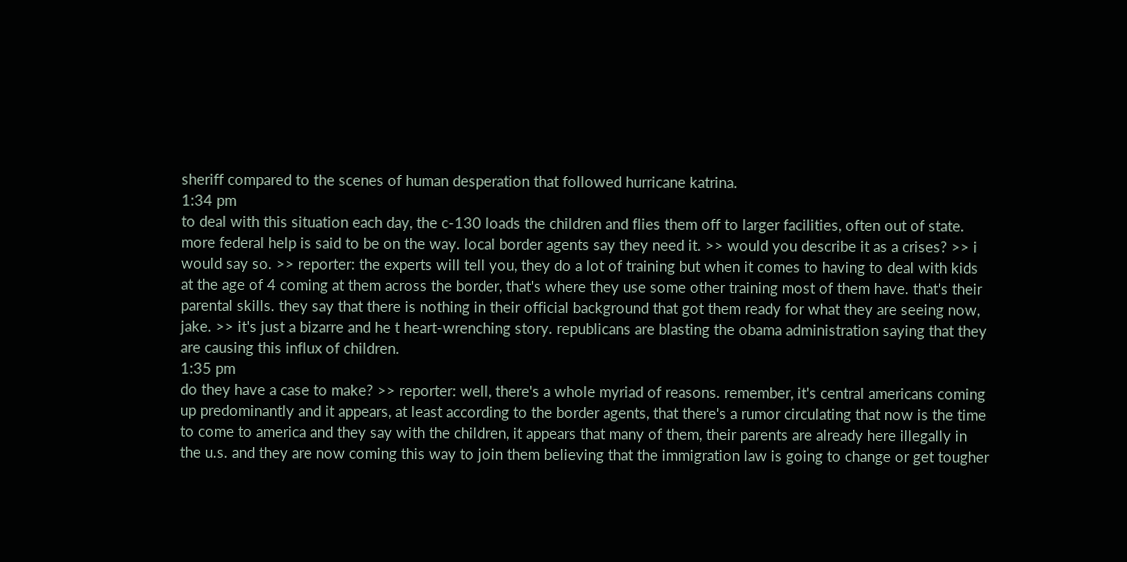sheriff compared to the scenes of human desperation that followed hurricane katrina.
1:34 pm
to deal with this situation each day, the c-130 loads the children and flies them off to larger facilities, often out of state. more federal help is said to be on the way. local border agents say they need it. >> would you describe it as a crises? >> i would say so. >> reporter: the experts will tell you, they do a lot of training but when it comes to having to deal with kids at the age of 4 coming at them across the border, that's where they use some other training most of them have. that's their parental skills. they say that there is nothing in their official background that got them ready for what they are seeing now, jake. >> it's just a bizarre and he t heart-wrenching story. republicans are blasting the obama administration saying that they are causing this influx of children.
1:35 pm
do they have a case to make? >> reporter: well, there's a whole myriad of reasons. remember, it's central americans coming up predominantly and it appears, at least according to the border agents, that there's a rumor circulating that now is the time to come to america and they say with the children, it appears that many of them, their parents are already here illegally in the u.s. and they are now coming this way to join them believing that the immigration law is going to change or get tougher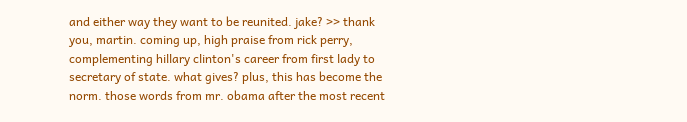and either way they want to be reunited. jake? >> thank you, martin. coming up, high praise from rick perry, complementing hillary clinton's career from first lady to secretary of state. what gives? plus, this has become the norm. those words from mr. obama after the most recent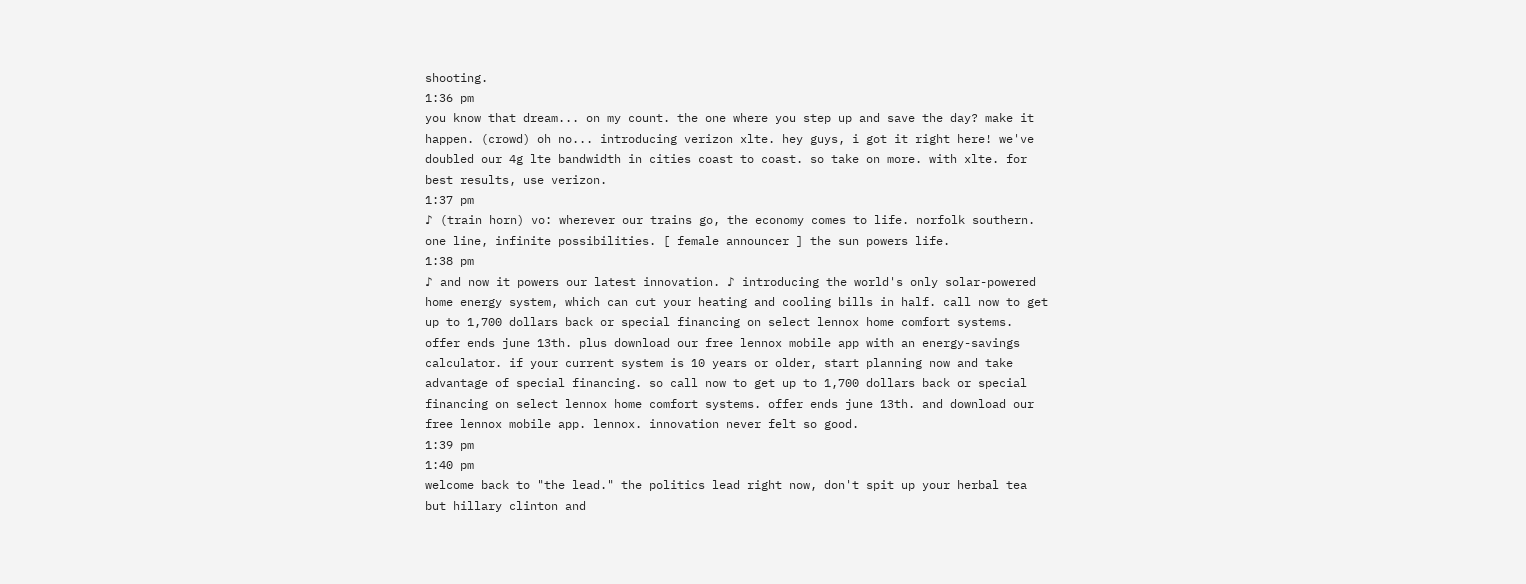shooting.
1:36 pm
you know that dream... on my count. the one where you step up and save the day? make it happen. (crowd) oh no... introducing verizon xlte. hey guys, i got it right here! we've doubled our 4g lte bandwidth in cities coast to coast. so take on more. with xlte. for best results, use verizon.
1:37 pm
♪ (train horn) vo: wherever our trains go, the economy comes to life. norfolk southern. one line, infinite possibilities. [ female announcer ] the sun powers life.
1:38 pm
♪ and now it powers our latest innovation. ♪ introducing the world's only solar-powered home energy system, which can cut your heating and cooling bills in half. call now to get up to 1,700 dollars back or special financing on select lennox home comfort systems. offer ends june 13th. plus download our free lennox mobile app with an energy-savings calculator. if your current system is 10 years or older, start planning now and take advantage of special financing. so call now to get up to 1,700 dollars back or special financing on select lennox home comfort systems. offer ends june 13th. and download our free lennox mobile app. lennox. innovation never felt so good.
1:39 pm
1:40 pm
welcome back to "the lead." the politics lead right now, don't spit up your herbal tea but hillary clinton and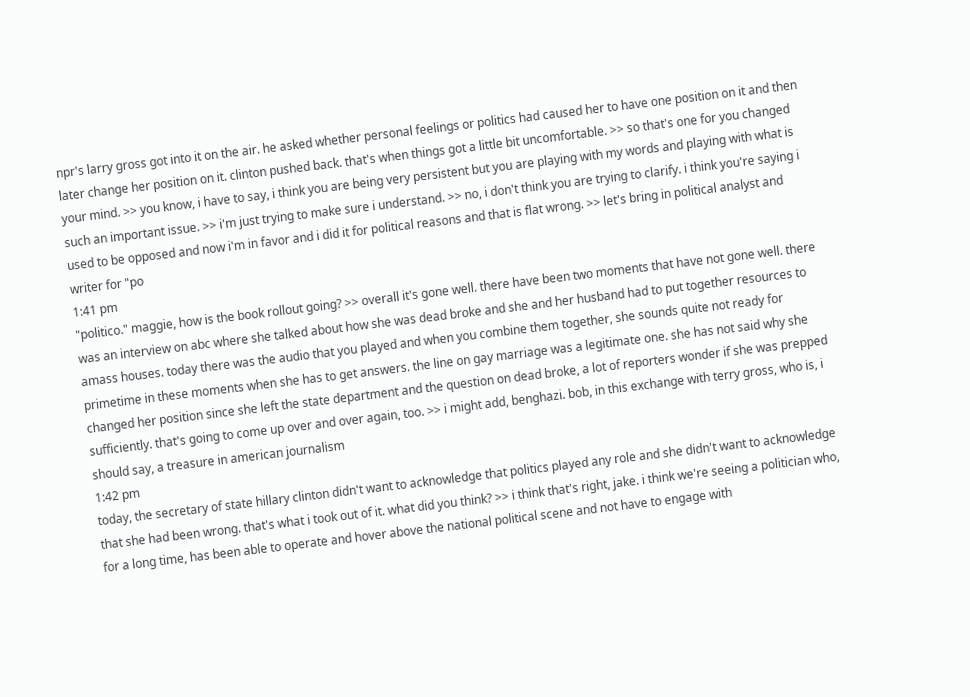npr's larry gross got into it on the air. he asked whether personal feelings or politics had caused her to have one position on it and then later change her position on it. clinton pushed back. that's when things got a little bit uncomfortable. >> so that's one for you changed your mind. >> you know, i have to say, i think you are being very persistent but you are playing with my words and playing with what is such an important issue. >> i'm just trying to make sure i understand. >> no, i don't think you are trying to clarify. i think you're saying i used to be opposed and now i'm in favor and i did it for political reasons and that is flat wrong. >> let's bring in political analyst and writer for "po
1:41 pm
"politico." maggie, how is the book rollout going? >> overall it's gone well. there have been two moments that have not gone well. there was an interview on abc where she talked about how she was dead broke and she and her husband had to put together resources to amass houses. today there was the audio that you played and when you combine them together, she sounds quite not ready for primetime in these moments when she has to get answers. the line on gay marriage was a legitimate one. she has not said why she changed her position since she left the state department and the question on dead broke, a lot of reporters wonder if she was prepped sufficiently. that's going to come up over and over again, too. >> i might add, benghazi. bob, in this exchange with terry gross, who is, i should say, a treasure in american journalism
1:42 pm
today, the secretary of state hillary clinton didn't want to acknowledge that politics played any role and she didn't want to acknowledge that she had been wrong. that's what i took out of it. what did you think? >> i think that's right, jake. i think we're seeing a politician who, for a long time, has been able to operate and hover above the national political scene and not have to engage with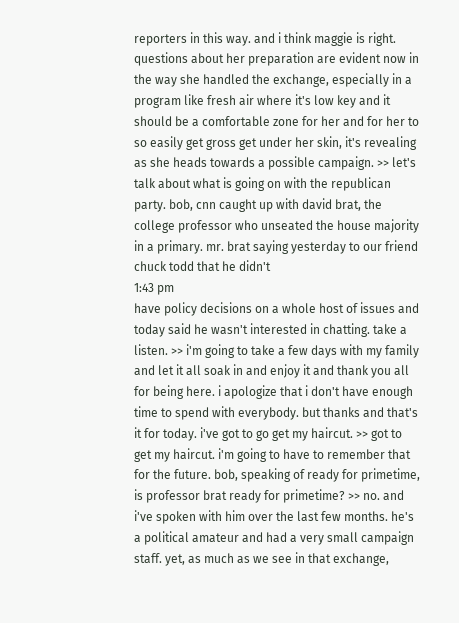reporters in this way. and i think maggie is right. questions about her preparation are evident now in the way she handled the exchange, especially in a program like fresh air where it's low key and it should be a comfortable zone for her and for her to so easily get gross get under her skin, it's revealing as she heads towards a possible campaign. >> let's talk about what is going on with the republican party. bob, cnn caught up with david brat, the college professor who unseated the house majority in a primary. mr. brat saying yesterday to our friend chuck todd that he didn't
1:43 pm
have policy decisions on a whole host of issues and today said he wasn't interested in chatting. take a listen. >> i'm going to take a few days with my family and let it all soak in and enjoy it and thank you all for being here. i apologize that i don't have enough time to spend with everybody. but thanks and that's it for today. i've got to go get my haircut. >> got to get my haircut. i'm going to have to remember that for the future. bob, speaking of ready for primetime, is professor brat ready for primetime? >> no. and i've spoken with him over the last few months. he's a political amateur and had a very small campaign staff. yet, as much as we see in that exchange,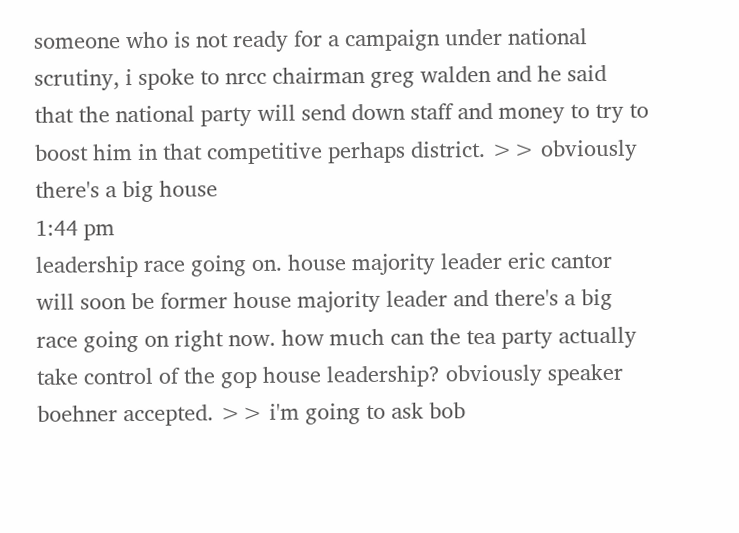someone who is not ready for a campaign under national scrutiny, i spoke to nrcc chairman greg walden and he said that the national party will send down staff and money to try to boost him in that competitive perhaps district. >> obviously there's a big house
1:44 pm
leadership race going on. house majority leader eric cantor will soon be former house majority leader and there's a big race going on right now. how much can the tea party actually take control of the gop house leadership? obviously speaker boehner accepted. >> i'm going to ask bob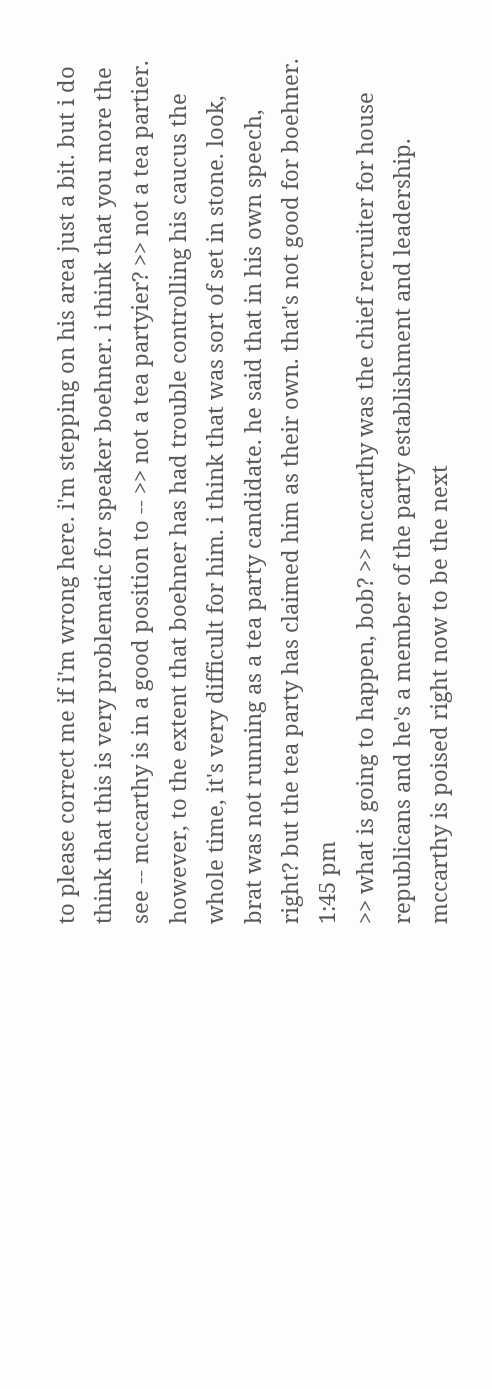to please correct me if i'm wrong here. i'm stepping on his area just a bit. but i do think that this is very problematic for speaker boehner. i think that you more the see -- mccarthy is in a good position to -- >> not a tea partyier? >> not a tea partier. however, to the extent that boehner has had trouble controlling his caucus the whole time, it's very difficult for him. i think that was sort of set in stone. look, brat was not running as a tea party candidate. he said that in his own speech, right? but the tea party has claimed him as their own. that's not good for boehner.
1:45 pm
>> what is going to happen, bob? >> mccarthy was the chief recruiter for house republicans and he's a member of the party establishment and leadership. mccarthy is poised right now to be the next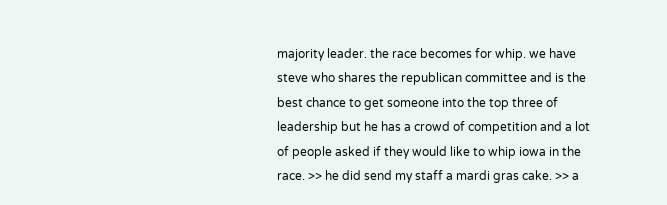majority leader. the race becomes for whip. we have steve who shares the republican committee and is the best chance to get someone into the top three of leadership but he has a crowd of competition and a lot of people asked if they would like to whip iowa in the race. >> he did send my staff a mardi gras cake. >> a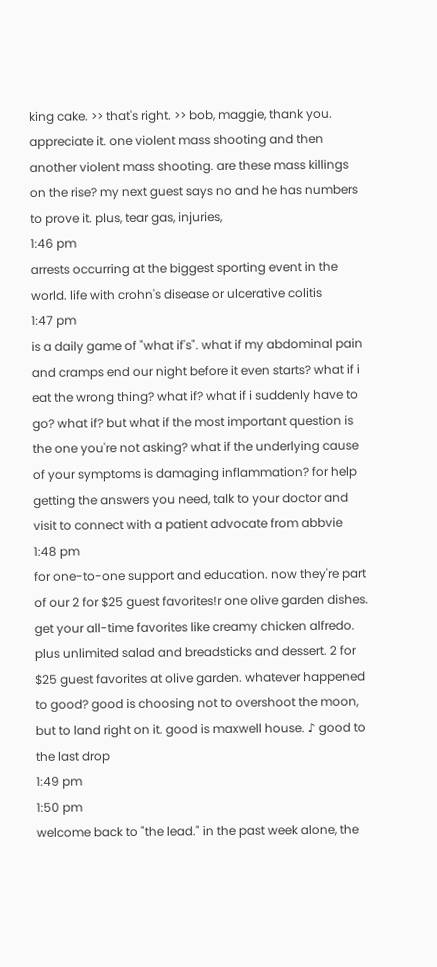king cake. >> that's right. >> bob, maggie, thank you. appreciate it. one violent mass shooting and then another violent mass shooting. are these mass killings on the rise? my next guest says no and he has numbers to prove it. plus, tear gas, injuries,
1:46 pm
arrests occurring at the biggest sporting event in the world. life with crohn's disease or ulcerative colitis
1:47 pm
is a daily game of "what if's". what if my abdominal pain and cramps end our night before it even starts? what if i eat the wrong thing? what if? what if i suddenly have to go? what if? but what if the most important question is the one you're not asking? what if the underlying cause of your symptoms is damaging inflammation? for help getting the answers you need, talk to your doctor and visit to connect with a patient advocate from abbvie
1:48 pm
for one-to-one support and education. now they're part of our 2 for $25 guest favorites!r one olive garden dishes. get your all-time favorites like creamy chicken alfredo. plus unlimited salad and breadsticks and dessert. 2 for $25 guest favorites at olive garden. whatever happened to good? good is choosing not to overshoot the moon, but to land right on it. good is maxwell house. ♪ good to the last drop
1:49 pm
1:50 pm
welcome back to "the lead." in the past week alone, the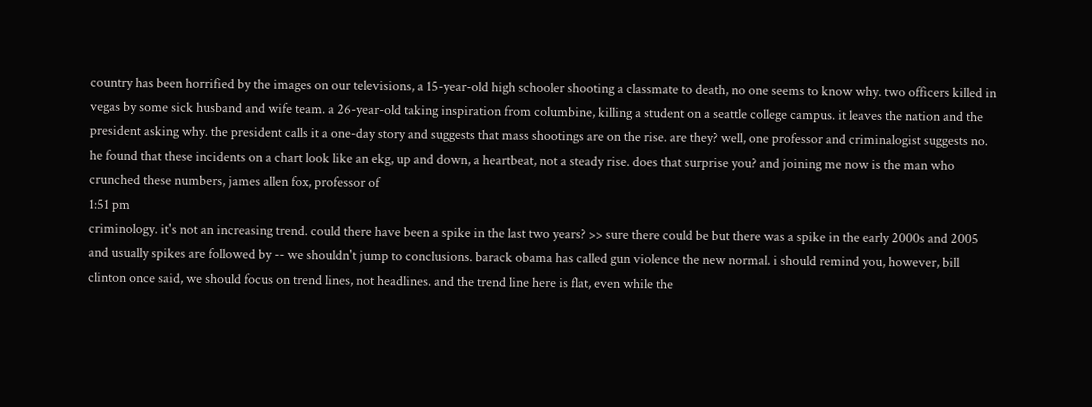country has been horrified by the images on our televisions, a 15-year-old high schooler shooting a classmate to death, no one seems to know why. two officers killed in vegas by some sick husband and wife team. a 26-year-old taking inspiration from columbine, killing a student on a seattle college campus. it leaves the nation and the president asking why. the president calls it a one-day story and suggests that mass shootings are on the rise. are they? well, one professor and criminalogist suggests no. he found that these incidents on a chart look like an ekg, up and down, a heartbeat, not a steady rise. does that surprise you? and joining me now is the man who crunched these numbers, james allen fox, professor of
1:51 pm
criminology. it's not an increasing trend. could there have been a spike in the last two years? >> sure there could be but there was a spike in the early 2000s and 2005 and usually spikes are followed by -- we shouldn't jump to conclusions. barack obama has called gun violence the new normal. i should remind you, however, bill clinton once said, we should focus on trend lines, not headlines. and the trend line here is flat, even while the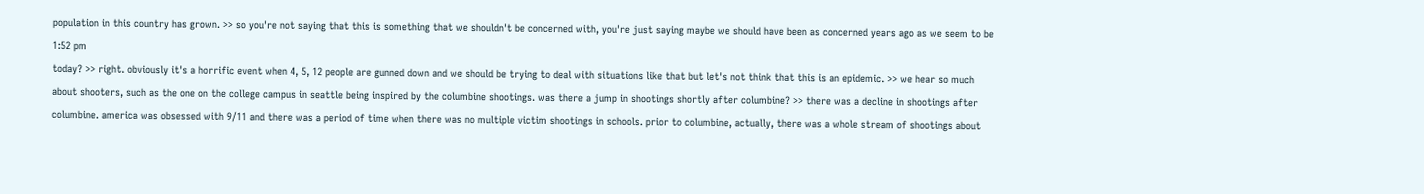population in this country has grown. >> so you're not saying that this is something that we shouldn't be concerned with, you're just saying maybe we should have been as concerned years ago as we seem to be
1:52 pm
today? >> right. obviously it's a horrific event when 4, 5, 12 people are gunned down and we should be trying to deal with situations like that but let's not think that this is an epidemic. >> we hear so much about shooters, such as the one on the college campus in seattle being inspired by the columbine shootings. was there a jump in shootings shortly after columbine? >> there was a decline in shootings after columbine. america was obsessed with 9/11 and there was a period of time when there was no multiple victim shootings in schools. prior to columbine, actually, there was a whole stream of shootings about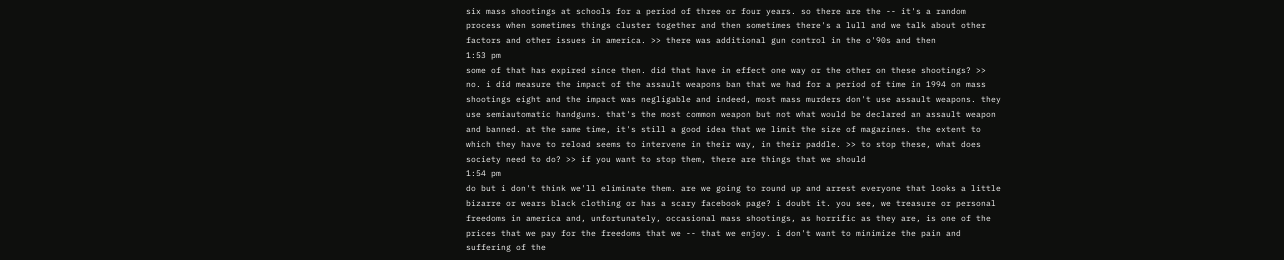six mass shootings at schools for a period of three or four years. so there are the -- it's a random process when sometimes things cluster together and then sometimes there's a lull and we talk about other factors and other issues in america. >> there was additional gun control in the o'90s and then
1:53 pm
some of that has expired since then. did that have in effect one way or the other on these shootings? >> no. i did measure the impact of the assault weapons ban that we had for a period of time in 1994 on mass shootings eight and the impact was negligable and indeed, most mass murders don't use assault weapons. they use semiautomatic handguns. that's the most common weapon but not what would be declared an assault weapon and banned. at the same time, it's still a good idea that we limit the size of magazines. the extent to which they have to reload seems to intervene in their way, in their paddle. >> to stop these, what does society need to do? >> if you want to stop them, there are things that we should
1:54 pm
do but i don't think we'll eliminate them. are we going to round up and arrest everyone that looks a little bizarre or wears black clothing or has a scary facebook page? i doubt it. you see, we treasure or personal freedoms in america and, unfortunately, occasional mass shootings, as horrific as they are, is one of the prices that we pay for the freedoms that we -- that we enjoy. i don't want to minimize the pain and suffering of the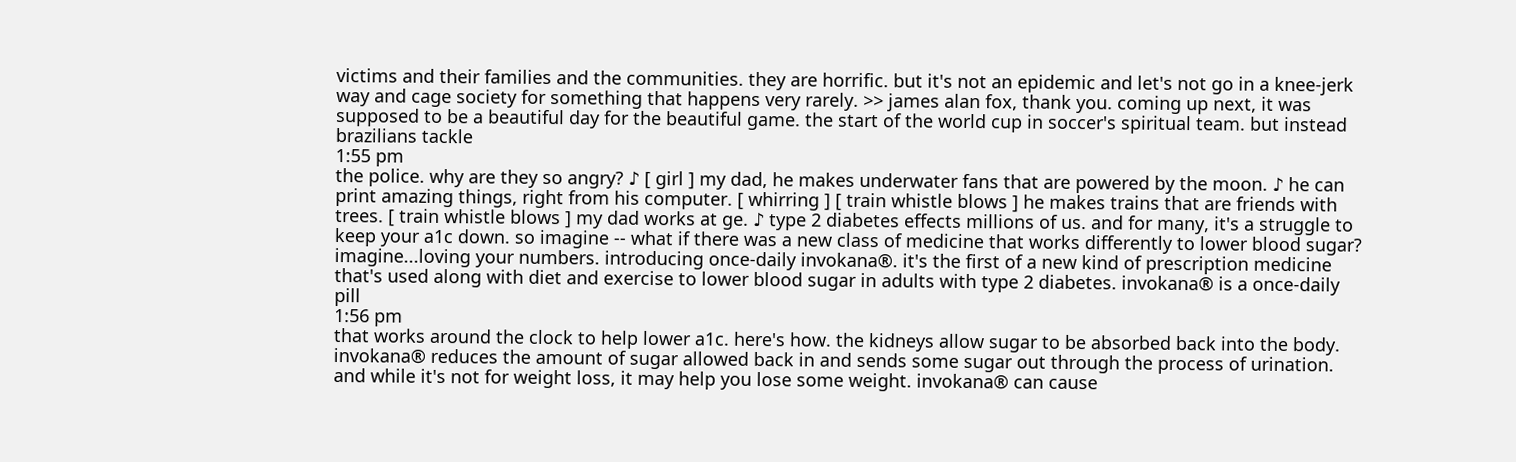victims and their families and the communities. they are horrific. but it's not an epidemic and let's not go in a knee-jerk way and cage society for something that happens very rarely. >> james alan fox, thank you. coming up next, it was supposed to be a beautiful day for the beautiful game. the start of the world cup in soccer's spiritual team. but instead brazilians tackle
1:55 pm
the police. why are they so angry? ♪ [ girl ] my dad, he makes underwater fans that are powered by the moon. ♪ he can print amazing things, right from his computer. [ whirring ] [ train whistle blows ] he makes trains that are friends with trees. [ train whistle blows ] my dad works at ge. ♪ type 2 diabetes effects millions of us. and for many, it's a struggle to keep your a1c down. so imagine -- what if there was a new class of medicine that works differently to lower blood sugar? imagine...loving your numbers. introducing once-daily invokana®. it's the first of a new kind of prescription medicine that's used along with diet and exercise to lower blood sugar in adults with type 2 diabetes. invokana® is a once-daily pill
1:56 pm
that works around the clock to help lower a1c. here's how. the kidneys allow sugar to be absorbed back into the body. invokana® reduces the amount of sugar allowed back in and sends some sugar out through the process of urination. and while it's not for weight loss, it may help you lose some weight. invokana® can cause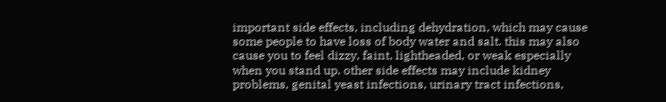important side effects, including dehydration, which may cause some people to have loss of body water and salt. this may also cause you to feel dizzy, faint, lightheaded, or weak especially when you stand up. other side effects may include kidney problems, genital yeast infections, urinary tract infections,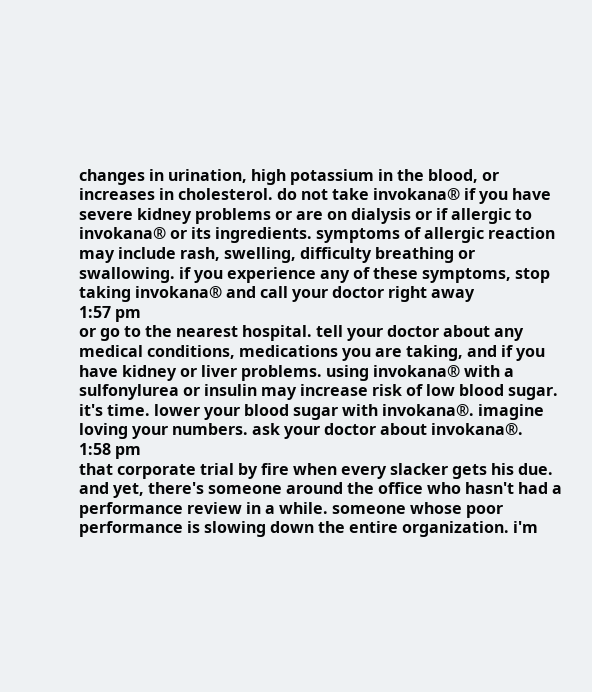changes in urination, high potassium in the blood, or increases in cholesterol. do not take invokana® if you have severe kidney problems or are on dialysis or if allergic to invokana® or its ingredients. symptoms of allergic reaction may include rash, swelling, difficulty breathing or swallowing. if you experience any of these symptoms, stop taking invokana® and call your doctor right away
1:57 pm
or go to the nearest hospital. tell your doctor about any medical conditions, medications you are taking, and if you have kidney or liver problems. using invokana® with a sulfonylurea or insulin may increase risk of low blood sugar. it's time. lower your blood sugar with invokana®. imagine loving your numbers. ask your doctor about invokana®.
1:58 pm
that corporate trial by fire when every slacker gets his due. and yet, there's someone around the office who hasn't had a performance review in a while. someone whose poor performance is slowing down the entire organization. i'm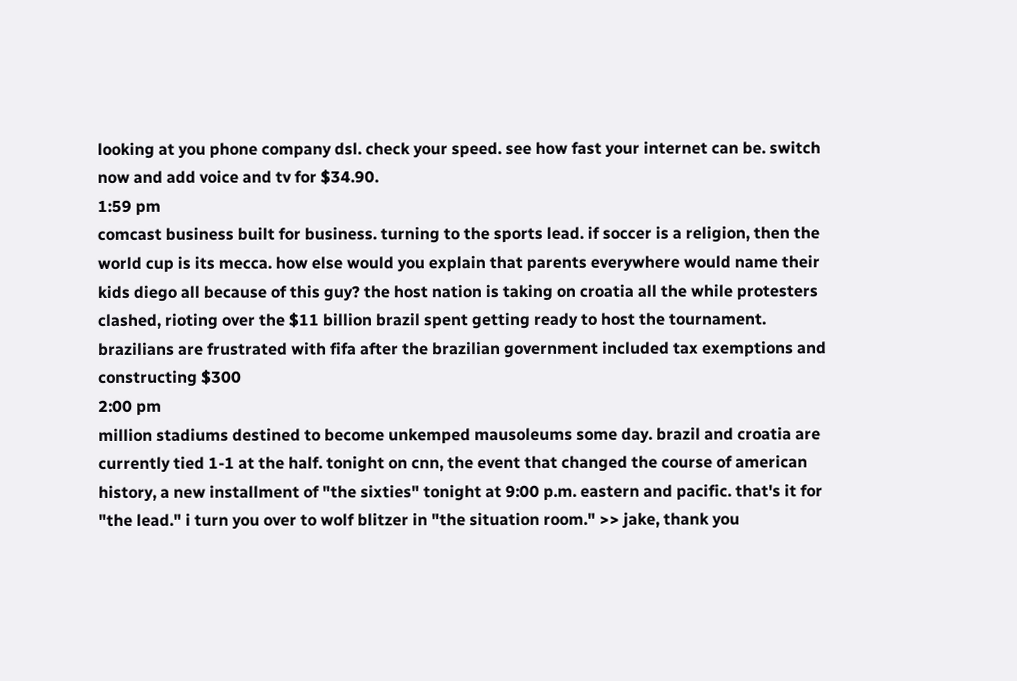looking at you phone company dsl. check your speed. see how fast your internet can be. switch now and add voice and tv for $34.90.
1:59 pm
comcast business built for business. turning to the sports lead. if soccer is a religion, then the world cup is its mecca. how else would you explain that parents everywhere would name their kids diego all because of this guy? the host nation is taking on croatia all the while protesters clashed, rioting over the $11 billion brazil spent getting ready to host the tournament. brazilians are frustrated with fifa after the brazilian government included tax exemptions and constructing $300
2:00 pm
million stadiums destined to become unkemped mausoleums some day. brazil and croatia are currently tied 1-1 at the half. tonight on cnn, the event that changed the course of american history, a new installment of "the sixties" tonight at 9:00 p.m. eastern and pacific. that's it for "the lead." i turn you over to wolf blitzer in "the situation room." >> jake, thank you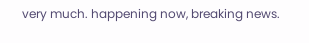very much. happening now, breaking news.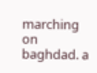marching on baghdad. a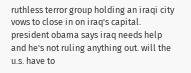ruthless terror group holding an iraqi city vows to close in on iraq's capital. president obama says iraq needs help and he's not ruling anything out. will the u.s. have to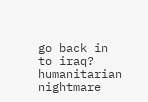go back in to iraq? humanitarian nightmare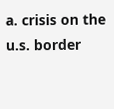a. crisis on the u.s. border